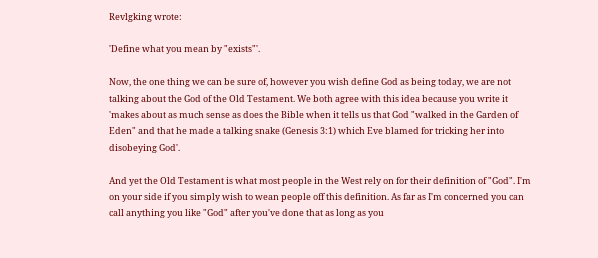Revlgking wrote:

'Define what you mean by "exists"'.

Now, the one thing we can be sure of, however you wish define God as being today, we are not talking about the God of the Old Testament. We both agree with this idea because you write it 'makes about as much sense as does the Bible when it tells us that God "walked in the Garden of Eden" and that he made a talking snake (Genesis 3:1) which Eve blamed for tricking her into disobeying God'.

And yet the Old Testament is what most people in the West rely on for their definition of "God". I'm on your side if you simply wish to wean people off this definition. As far as I'm concerned you can call anything you like "God" after you've done that as long as you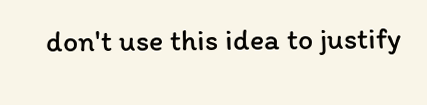don't use this idea to justify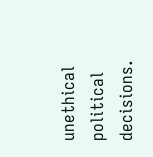unethical political decisions.